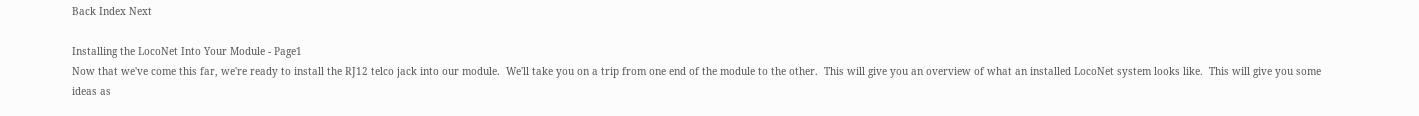Back Index Next

Installing the LocoNet Into Your Module - Page1
Now that we've come this far, we're ready to install the RJ12 telco jack into our module.  We'll take you on a trip from one end of the module to the other.  This will give you an overview of what an installed LocoNet system looks like.  This will give you some ideas as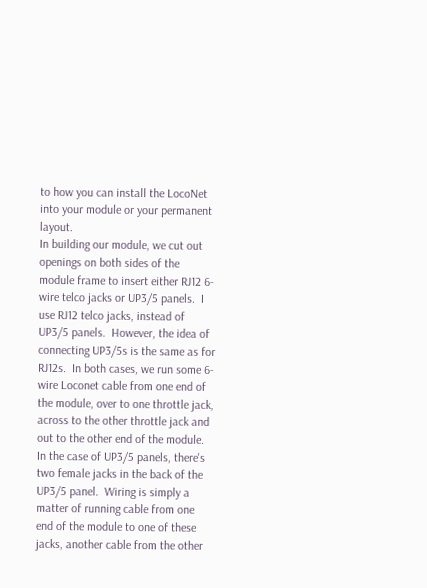to how you can install the LocoNet into your module or your permanent layout.
In building our module, we cut out openings on both sides of the module frame to insert either RJ12 6-wire telco jacks or UP3/5 panels.  I use RJ12 telco jacks, instead of UP3/5 panels.  However, the idea of connecting UP3/5s is the same as for RJ12s.  In both cases, we run some 6-wire Loconet cable from one end of the module, over to one throttle jack, across to the other throttle jack and out to the other end of the module.
In the case of UP3/5 panels, there's two female jacks in the back of the UP3/5 panel.  Wiring is simply a matter of running cable from one end of the module to one of these jacks, another cable from the other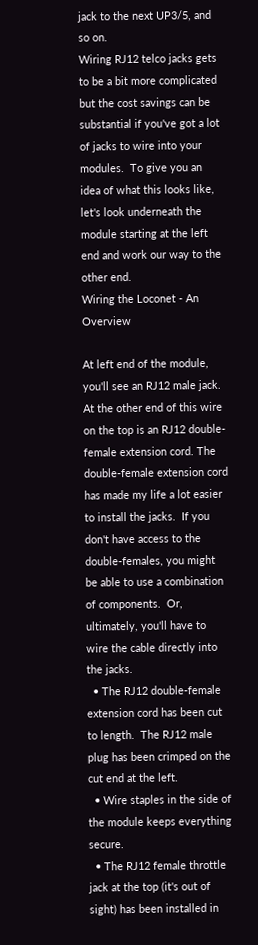jack to the next UP3/5, and so on.
Wiring RJ12 telco jacks gets to be a bit more complicated but the cost savings can be substantial if you've got a lot of jacks to wire into your modules.  To give you an idea of what this looks like, let's look underneath the module starting at the left end and work our way to the other end.
Wiring the Loconet - An Overview

At left end of the module, you'll see an RJ12 male jack.  At the other end of this wire on the top is an RJ12 double-female extension cord. The double-female extension cord has made my life a lot easier to install the jacks.  If you don't have access to the double-females, you might be able to use a combination of components.  Or, ultimately, you'll have to wire the cable directly into the jacks.
  • The RJ12 double-female extension cord has been cut to length.  The RJ12 male plug has been crimped on the cut end at the left.
  • Wire staples in the side of the module keeps everything secure.
  • The RJ12 female throttle jack at the top (it's out of sight) has been installed in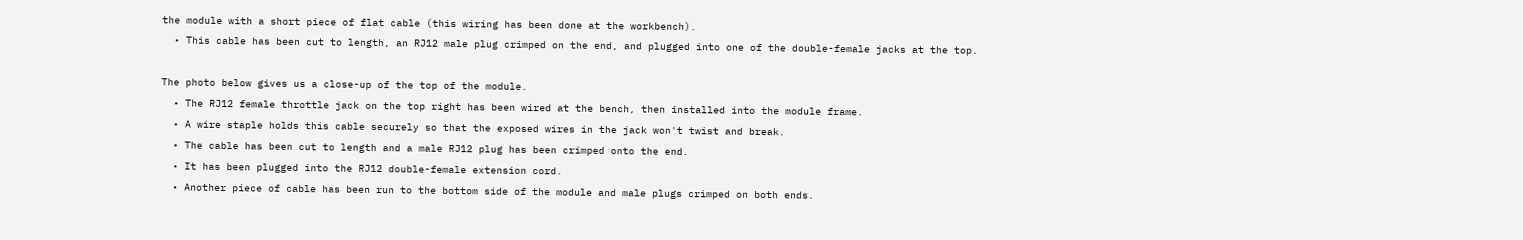the module with a short piece of flat cable (this wiring has been done at the workbench).
  • This cable has been cut to length, an RJ12 male plug crimped on the end, and plugged into one of the double-female jacks at the top.

The photo below gives us a close-up of the top of the module.
  • The RJ12 female throttle jack on the top right has been wired at the bench, then installed into the module frame.
  • A wire staple holds this cable securely so that the exposed wires in the jack won't twist and break.
  • The cable has been cut to length and a male RJ12 plug has been crimped onto the end.
  • It has been plugged into the RJ12 double-female extension cord.
  • Another piece of cable has been run to the bottom side of the module and male plugs crimped on both ends.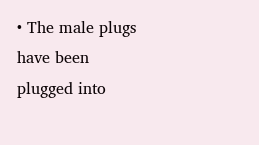• The male plugs have been plugged into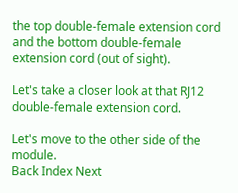the top double-female extension cord and the bottom double-female extension cord (out of sight).

Let's take a closer look at that RJ12 double-female extension cord.

Let's move to the other side of the module.
Back Index Next